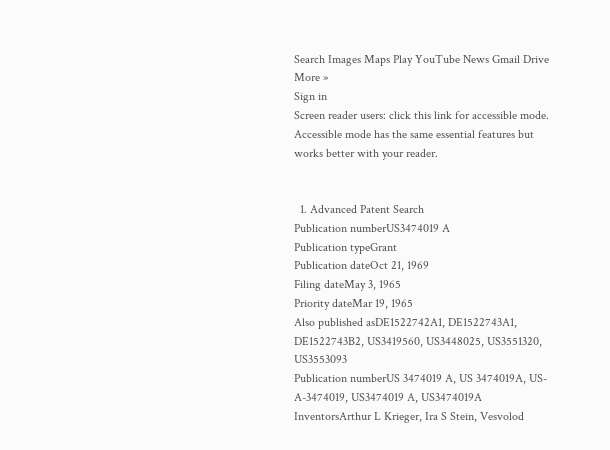Search Images Maps Play YouTube News Gmail Drive More »
Sign in
Screen reader users: click this link for accessible mode. Accessible mode has the same essential features but works better with your reader.


  1. Advanced Patent Search
Publication numberUS3474019 A
Publication typeGrant
Publication dateOct 21, 1969
Filing dateMay 3, 1965
Priority dateMar 19, 1965
Also published asDE1522742A1, DE1522743A1, DE1522743B2, US3419560, US3448025, US3551320, US3553093
Publication numberUS 3474019 A, US 3474019A, US-A-3474019, US3474019 A, US3474019A
InventorsArthur L Krieger, Ira S Stein, Vesvolod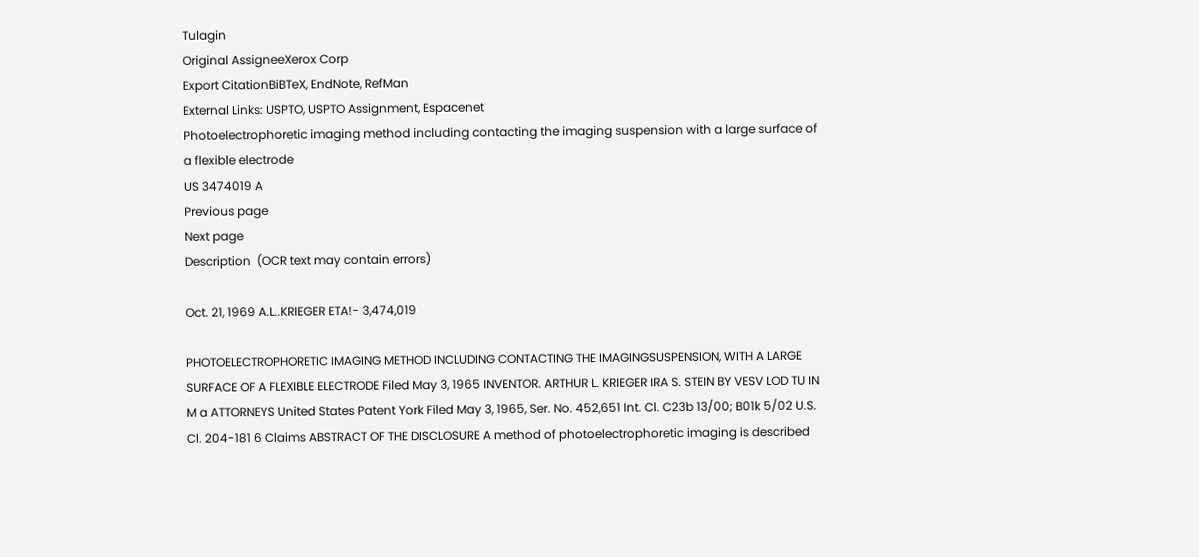Tulagin
Original AssigneeXerox Corp
Export CitationBiBTeX, EndNote, RefMan
External Links: USPTO, USPTO Assignment, Espacenet
Photoelectrophoretic imaging method including contacting the imaging suspension with a large surface of a flexible electrode
US 3474019 A
Previous page
Next page
Description  (OCR text may contain errors)

Oct. 21, 1969 A.L..KRIEGER ETA!- 3,474,019

PHOTOELECTROPHORETIC IMAGING METHOD INCLUDING CONTACTING THE IMAGINGSUSPENSION, WITH A LARGE SURFACE OF A FLEXIBLE ELECTRODE Filed May 3, 1965 INVENTOR. ARTHUR L. KRIEGER IRA S. STEIN BY VESV LOD TU IN M a ATTORNEYS United States Patent York Filed May 3, 1965, Ser. No. 452,651 Int. Cl. C23b 13/00; B01k 5/02 U.S. Cl. 204-181 6 Claims ABSTRACT OF THE DISCLOSURE A method of photoelectrophoretic imaging is described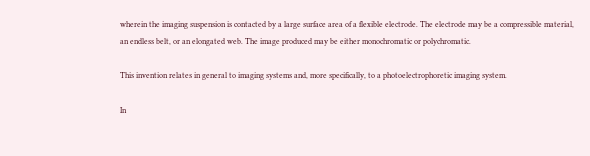wherein the imaging suspension is contacted by a large surface area of a flexible electrode. The electrode may be a compressible material, an endless belt, or an elongated web. The image produced may be either monochromatic or polychromatic.

This invention relates in general to imaging systems and, more specifically, to a photoelectrophoretic imaging system.

In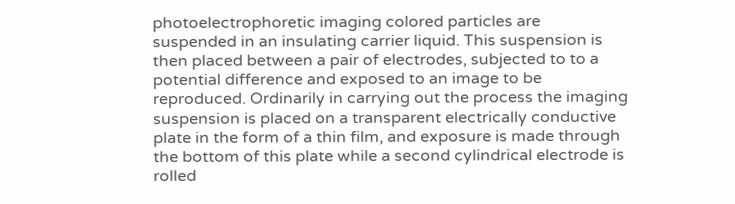photoelectrophoretic imaging colored particles are suspended in an insulating carrier liquid. This suspension is then placed between a pair of electrodes, subjected to to a potential difference and exposed to an image to be reproduced. Ordinarily in carrying out the process the imaging suspension is placed on a transparent electrically conductive plate in the form of a thin film, and exposure is made through the bottom of this plate while a second cylindrical electrode is rolled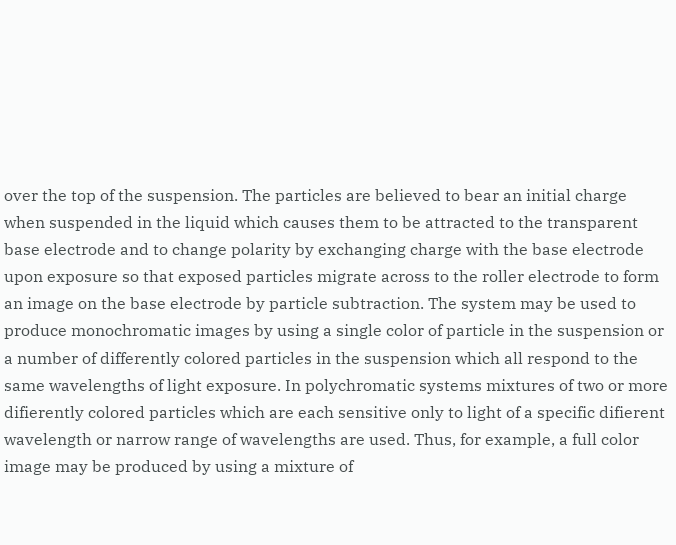over the top of the suspension. The particles are believed to bear an initial charge when suspended in the liquid which causes them to be attracted to the transparent base electrode and to change polarity by exchanging charge with the base electrode upon exposure so that exposed particles migrate across to the roller electrode to form an image on the base electrode by particle subtraction. The system may be used to produce monochromatic images by using a single color of particle in the suspension or a number of differently colored particles in the suspension which all respond to the same wavelengths of light exposure. In polychromatic systems mixtures of two or more difierently colored particles which are each sensitive only to light of a specific difierent wavelength or narrow range of wavelengths are used. Thus, for example, a full color image may be produced by using a mixture of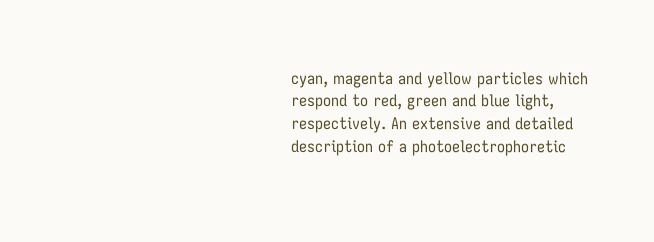cyan, magenta and yellow particles which respond to red, green and blue light, respectively. An extensive and detailed description of a photoelectrophoretic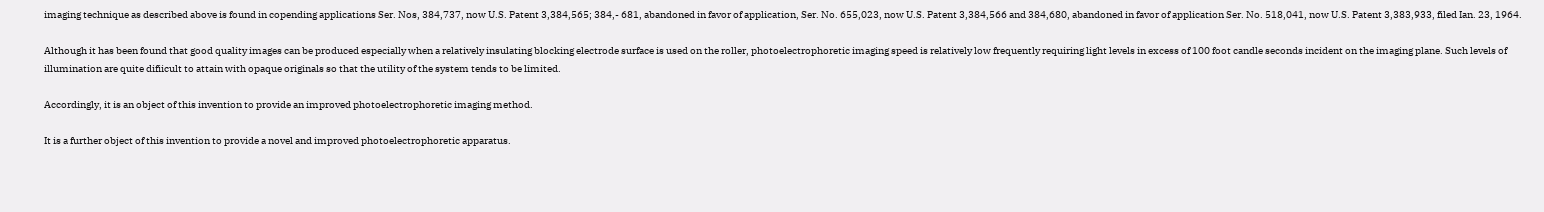imaging technique as described above is found in copending applications Ser. Nos, 384,737, now U.S. Patent 3,384,565; 384,- 681, abandoned in favor of application, Ser. No. 655,023, now U.S. Patent 3,384,566 and 384,680, abandoned in favor of application Ser. No. 518,041, now U.S. Patent 3,383,933, filed Ian. 23, 1964.

Although it has been found that good quality images can be produced especially when a relatively insulating blocking electrode surface is used on the roller, photoelectrophoretic imaging speed is relatively low frequently requiring light levels in excess of 100 foot candle seconds incident on the imaging plane. Such levels of illumination are quite difiicult to attain with opaque originals so that the utility of the system tends to be limited.

Accordingly, it is an object of this invention to provide an improved photoelectrophoretic imaging method.

It is a further object of this invention to provide a novel and improved photoelectrophoretic apparatus.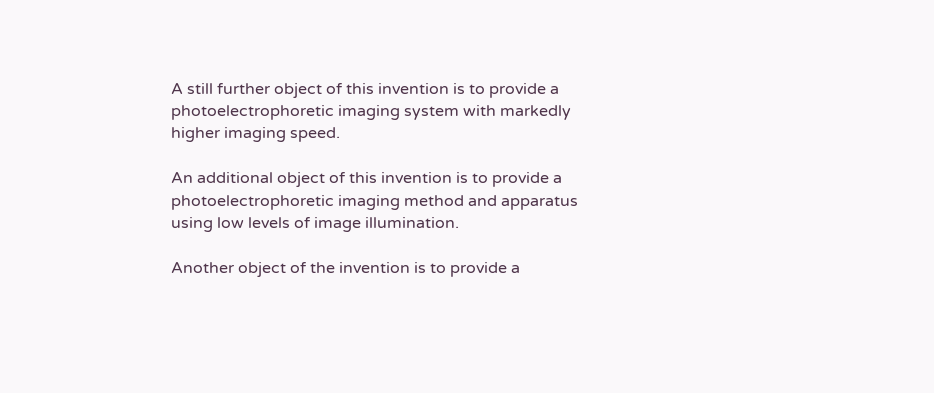A still further object of this invention is to provide a photoelectrophoretic imaging system with markedly higher imaging speed.

An additional object of this invention is to provide a photoelectrophoretic imaging method and apparatus using low levels of image illumination.

Another object of the invention is to provide a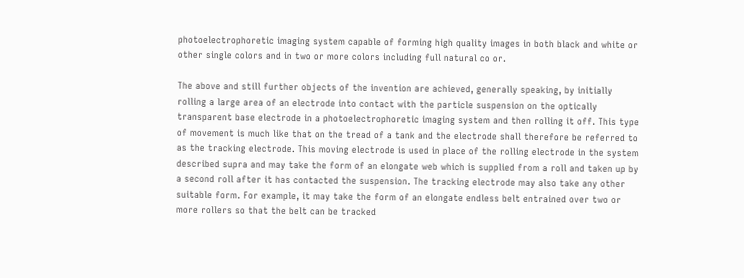photoelectrophoretic imaging system capable of forming high quality images in both black and white or other single colors and in two or more colors including full natural co or.

The above and still further objects of the invention are achieved, generally speaking, by initially rolling a large area of an electrode into contact with the particle suspension on the optically transparent base electrode in a photoelectrophoretic imaging system and then rolling it off. This type of movement is much like that on the tread of a tank and the electrode shall therefore be referred to as the tracking electrode. This moving electrode is used in place of the rolling electrode in the system described supra and may take the form of an elongate web which is supplied from a roll and taken up by a second roll after it has contacted the suspension. The tracking electrode may also take any other suitable form. For example, it may take the form of an elongate endless belt entrained over two or more rollers so that the belt can be tracked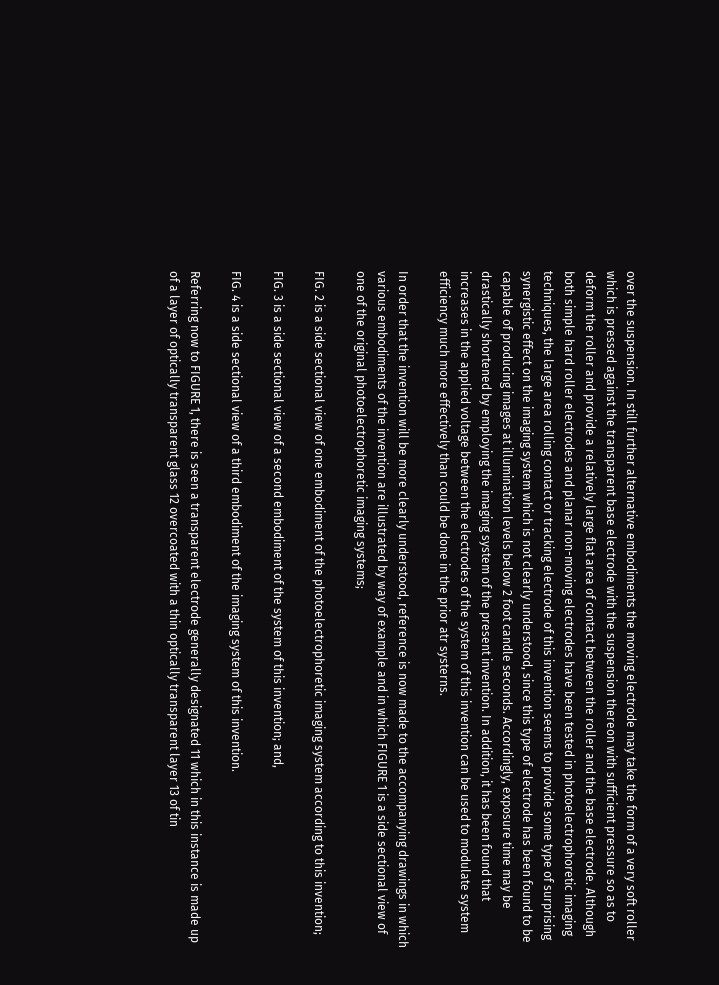over the suspension. In still further alternative embodiments the moving electrode may take the form of a very soft roller which is pressed against the transparent base electrode with the suspension thereon with sufficient pressure so as to deform the roller and provide a relatively large flat area of contact between the roller and the base electrode. Although both simple hard roller electrodes and planar non-moving electrodes have been tested in photoelectrophoretic imaging techniques, the large area rolling contact or tracking electrode of this invention seems to provide some type of surprising synergistic effect on the imaging system which is not clearly understood, since this type of electrode has been found to be capable of producing images at illumination levels below 2 foot candle seconds. Accordingly, exposure time may be drastically shortened by employing the imaging system of the present invention. In addition, it has been found that increases in the applied voltage between the electrodes of the system of this invention can be used to modulate system efficiency much more effectively than could be done in the prior atr systerns.

In order that the invention will be more clearly understood, reference is now made to the accompanying drawings in which various embodiments of the invention are illustrated by way of example and in which FIGURE 1 is a side sectional view of one of the original photoelectrophoretic imaging systems;

FIG. 2 is a side sectional view of one embodiment of the photoelectrophoretic imaging system according to this invention;

FIG. 3 is a side sectional view of a second embodiment of the system of this invention; and,

FIG. 4 is a side sectional view of a third embodiment of the imaging system of this invention.

Referring now to FIGURE 1, there is seen a transparent electrode generally designated 11 which in this instance is made up of a layer of optically transparent glass 12 overcoated with a thin optically transparent layer 13 of tin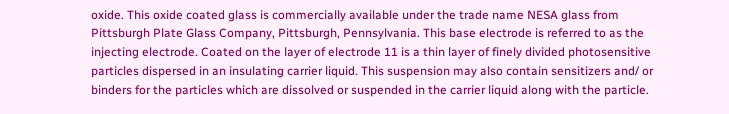oxide. This oxide coated glass is commercially available under the trade name NESA glass from Pittsburgh Plate Glass Company, Pittsburgh, Pennsylvania. This base electrode is referred to as the injecting electrode. Coated on the layer of electrode 11 is a thin layer of finely divided photosensitive particles dispersed in an insulating carrier liquid. This suspension may also contain sensitizers and/ or binders for the particles which are dissolved or suspended in the carrier liquid along with the particle.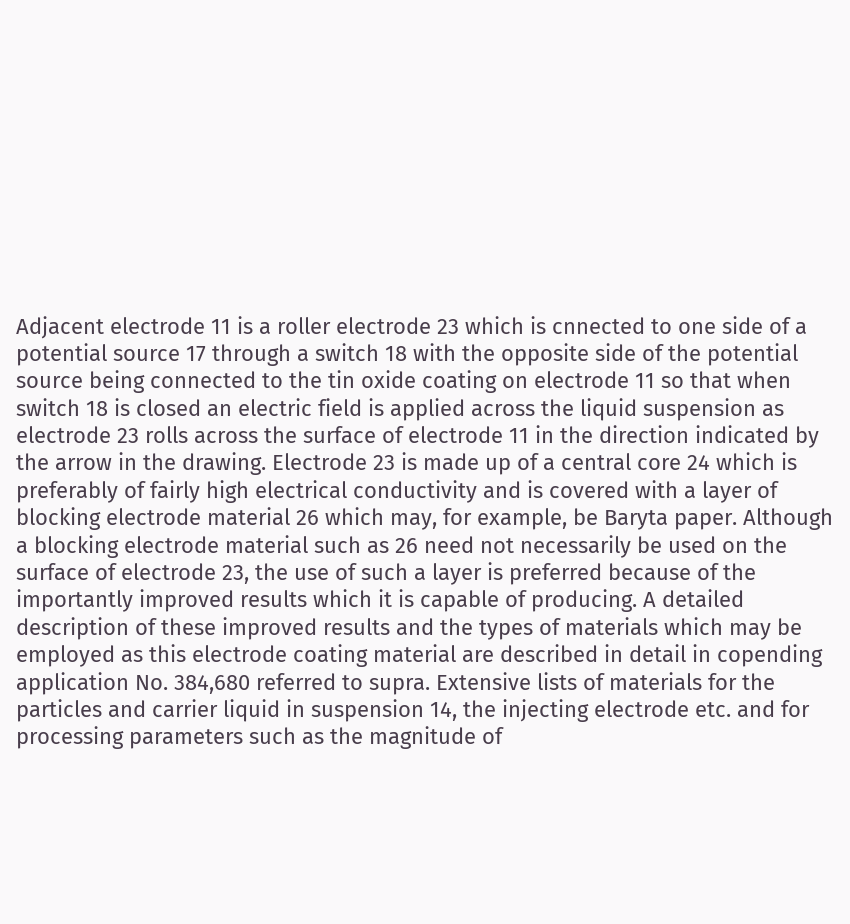Adjacent electrode 11 is a roller electrode 23 which is cnnected to one side of a potential source 17 through a switch 18 with the opposite side of the potential source being connected to the tin oxide coating on electrode 11 so that when switch 18 is closed an electric field is applied across the liquid suspension as electrode 23 rolls across the surface of electrode 11 in the direction indicated by the arrow in the drawing. Electrode 23 is made up of a central core 24 which is preferably of fairly high electrical conductivity and is covered with a layer of blocking electrode material 26 which may, for example, be Baryta paper. Although a blocking electrode material such as 26 need not necessarily be used on the surface of electrode 23, the use of such a layer is preferred because of the importantly improved results which it is capable of producing. A detailed description of these improved results and the types of materials which may be employed as this electrode coating material are described in detail in copending application No. 384,680 referred to supra. Extensive lists of materials for the particles and carrier liquid in suspension 14, the injecting electrode etc. and for processing parameters such as the magnitude of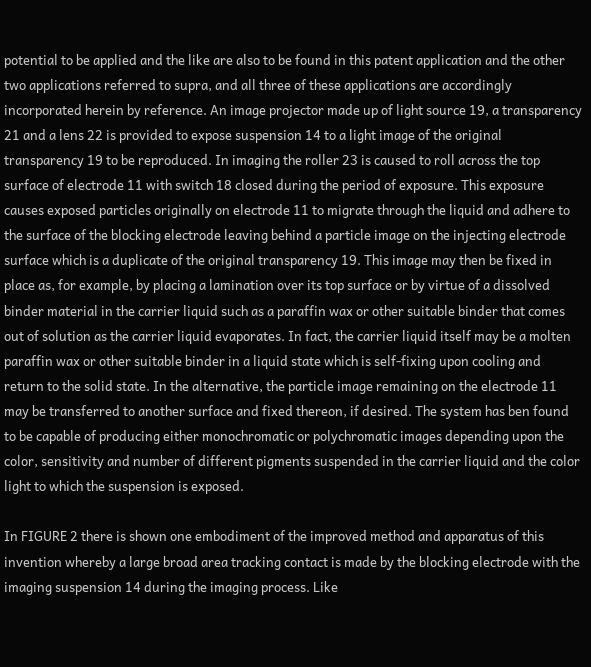potential to be applied and the like are also to be found in this patent application and the other two applications referred to supra, and all three of these applications are accordingly incorporated herein by reference. An image projector made up of light source 19, a transparency 21 and a lens 22 is provided to expose suspension 14 to a light image of the original transparency 19 to be reproduced. In imaging the roller 23 is caused to roll across the top surface of electrode 11 with switch 18 closed during the period of exposure. This exposure causes exposed particles originally on electrode 11 to migrate through the liquid and adhere to the surface of the blocking electrode leaving behind a particle image on the injecting electrode surface which is a duplicate of the original transparency 19. This image may then be fixed in place as, for example, by placing a lamination over its top surface or by virtue of a dissolved binder material in the carrier liquid such as a paraffin wax or other suitable binder that comes out of solution as the carrier liquid evaporates. In fact, the carrier liquid itself may be a molten paraffin wax or other suitable binder in a liquid state which is self-fixing upon cooling and return to the solid state. In the alternative, the particle image remaining on the electrode 11 may be transferred to another surface and fixed thereon, if desired. The system has ben found to be capable of producing either monochromatic or polychromatic images depending upon the color, sensitivity and number of different pigments suspended in the carrier liquid and the color light to which the suspension is exposed.

In FIGURE 2 there is shown one embodiment of the improved method and apparatus of this invention whereby a large broad area tracking contact is made by the blocking electrode with the imaging suspension 14 during the imaging process. Like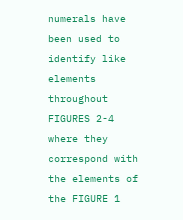numerals have been used to identify like elements throughout FIGURES 2-4 where they correspond with the elements of the FIGURE 1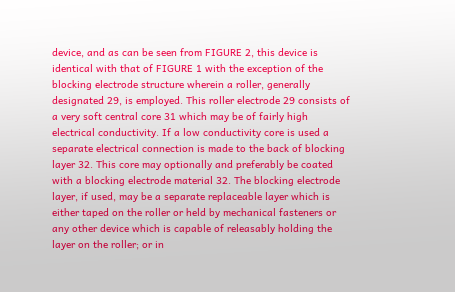device, and as can be seen from FIGURE 2, this device is identical with that of FIGURE 1 with the exception of the blocking electrode structure wherein a roller, generally designated 29, is employed. This roller electrode 29 consists of a very soft central core 31 which may be of fairly high electrical conductivity. If a low conductivity core is used a separate electrical connection is made to the back of blocking layer 32. This core may optionally and preferably be coated with a blocking electrode material 32. The blocking electrode layer, if used, may be a separate replaceable layer which is either taped on the roller or held by mechanical fasteners or any other device which is capable of releasably holding the layer on the roller; or in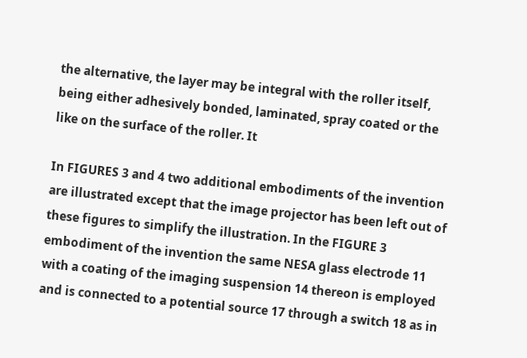the alternative, the layer may be integral with the roller itself, being either adhesively bonded, laminated, spray coated or the like on the surface of the roller. It

In FIGURES 3 and 4 two additional embodiments of the invention are illustrated except that the image projector has been left out of these figures to simplify the illustration. In the FIGURE 3 embodiment of the invention the same NESA glass electrode 11 with a coating of the imaging suspension 14 thereon is employed and is connected to a potential source 17 through a switch 18 as in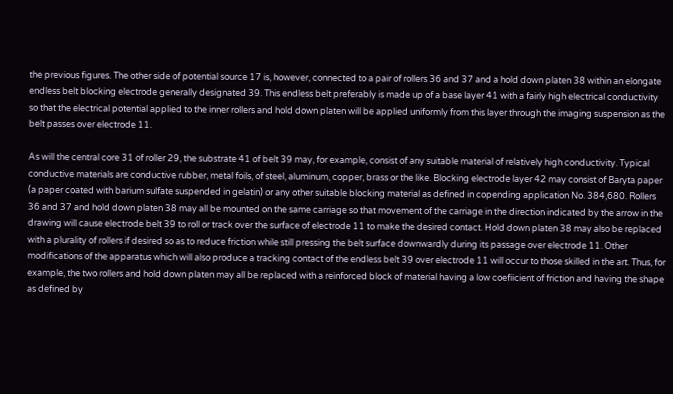the previous figures. The other side of potential source 17 is, however, connected to a pair of rollers 36 and 37 and a hold down platen 38 within an elongate endless belt blocking electrode generally designated 39. This endless belt preferably is made up of a base layer 41 with a fairly high electrical conductivity so that the electrical potential applied to the inner rollers and hold down platen will be applied uniformly from this layer through the imaging suspension as the belt passes over electrode 11.

As will the central core 31 of roller 29, the substrate 41 of belt 39 may, for example, consist of any suitable material of relatively high conductivity. Typical conductive materials are conductive rubber, metal foils, of steel, aluminum, copper, brass or the like. Blocking electrode layer 42 may consist of Baryta paper (a paper coated with barium sulfate suspended in gelatin) or any other suitable blocking material as defined in copending application No. 384,680. Rollers 36 and 37 and hold down platen 38 may all be mounted on the same carriage so that movement of the carriage in the direction indicated by the arrow in the drawing will cause electrode belt 39 to roll or track over the surface of electrode 11 to make the desired contact. Hold down platen 38 may also be replaced with a plurality of rollers if desired so as to reduce friction while still pressing the belt surface downwardly during its passage over electrode 11. Other modifications of the apparatus which will also produce a tracking contact of the endless belt 39 over electrode 11 will occur to those skilled in the art. Thus, for example, the two rollers and hold down platen may all be replaced with a reinforced block of material having a low coefiicient of friction and having the shape as defined by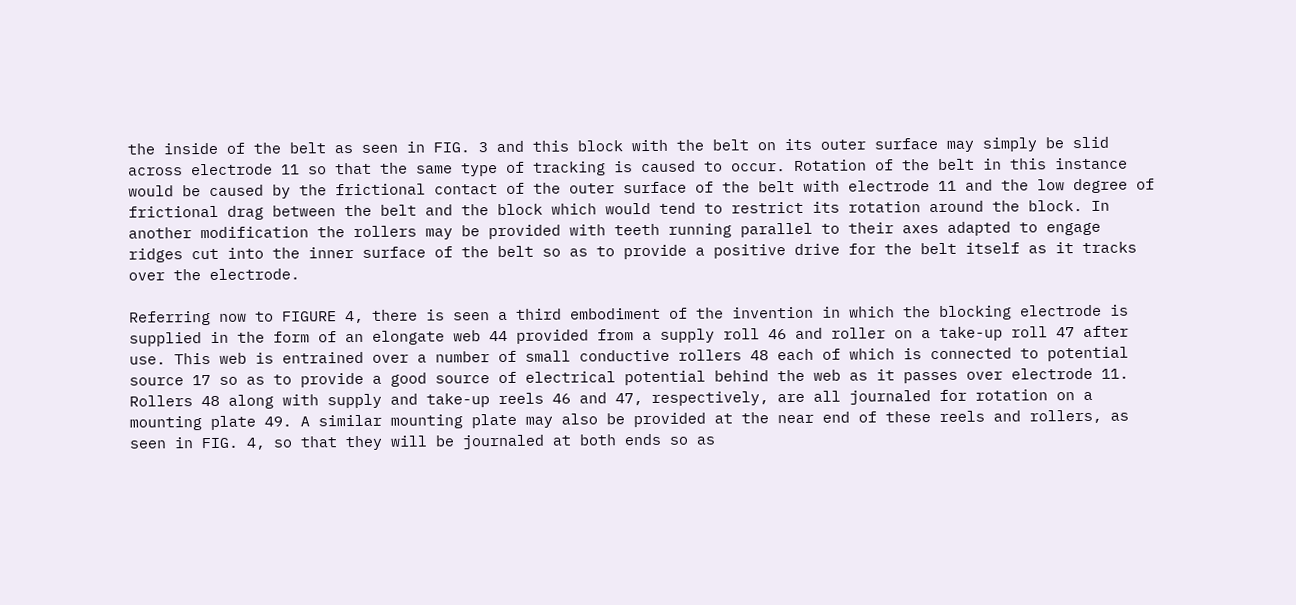the inside of the belt as seen in FIG. 3 and this block with the belt on its outer surface may simply be slid across electrode 11 so that the same type of tracking is caused to occur. Rotation of the belt in this instance would be caused by the frictional contact of the outer surface of the belt with electrode 11 and the low degree of frictional drag between the belt and the block which would tend to restrict its rotation around the block. In another modification the rollers may be provided with teeth running parallel to their axes adapted to engage ridges cut into the inner surface of the belt so as to provide a positive drive for the belt itself as it tracks over the electrode.

Referring now to FIGURE 4, there is seen a third embodiment of the invention in which the blocking electrode is supplied in the form of an elongate web 44 provided from a supply roll 46 and roller on a take-up roll 47 after use. This web is entrained over a number of small conductive rollers 48 each of which is connected to potential source 17 so as to provide a good source of electrical potential behind the web as it passes over electrode 11. Rollers 48 along with supply and take-up reels 46 and 47, respectively, are all journaled for rotation on a mounting plate 49. A similar mounting plate may also be provided at the near end of these reels and rollers, as seen in FIG. 4, so that they will be journaled at both ends so as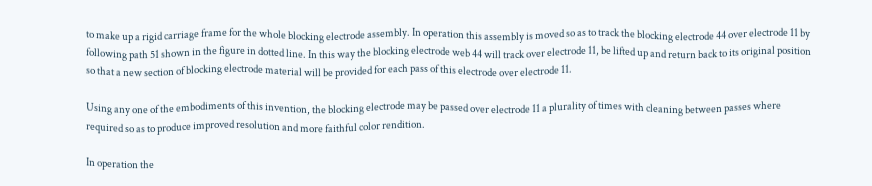to make up a rigid carriage frame for the whole blocking electrode assembly. In operation this assembly is moved so as to track the blocking electrode 44 over electrode 11 by following path 51 shown in the figure in dotted line. In this way the blocking electrode web 44 will track over electrode 11, be lifted up and return back to its original position so that a new section of blocking electrode material will be provided for each pass of this electrode over electrode 11.

Using any one of the embodiments of this invention, the blocking electrode may be passed over electrode 11 a plurality of times with cleaning between passes where required so as to produce improved resolution and more faithful color rendition.

In operation the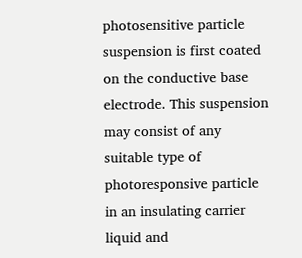photosensitive particle suspension is first coated on the conductive base electrode. This suspension may consist of any suitable type of photoresponsive particle in an insulating carrier liquid and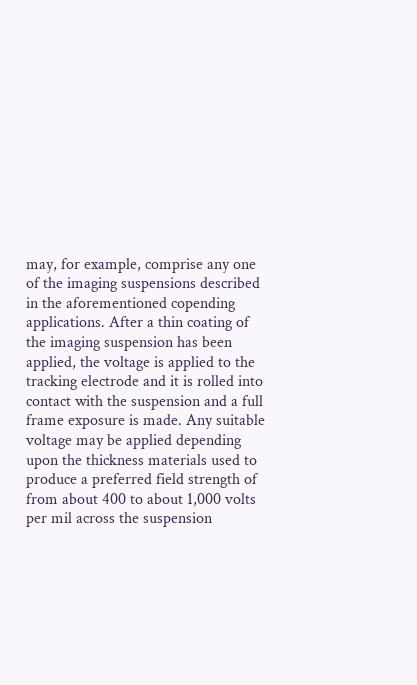may, for example, comprise any one of the imaging suspensions described in the aforementioned copending applications. After a thin coating of the imaging suspension has been applied, the voltage is applied to the tracking electrode and it is rolled into contact with the suspension and a full frame exposure is made. Any suitable voltage may be applied depending upon the thickness materials used to produce a preferred field strength of from about 400 to about 1,000 volts per mil across the suspension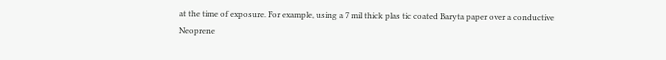at the time of exposure. For example, using a 7 mil thick plas tic coated Baryta paper over a conductive Neoprene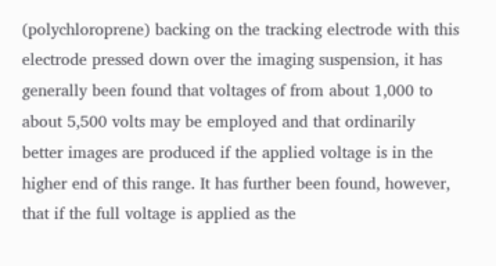(polychloroprene) backing on the tracking electrode with this electrode pressed down over the imaging suspension, it has generally been found that voltages of from about 1,000 to about 5,500 volts may be employed and that ordinarily better images are produced if the applied voltage is in the higher end of this range. It has further been found, however, that if the full voltage is applied as the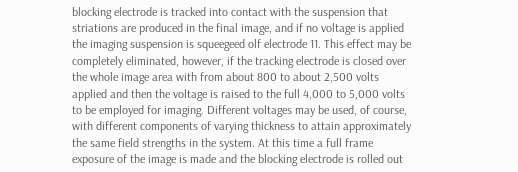blocking electrode is tracked into contact with the suspension that striations are produced in the final image, and if no voltage is applied the imaging suspension is squeegeed olf electrode 11. This effect may be completely eliminated, however, if the tracking electrode is closed over the whole image area with from about 800 to about 2,500 volts applied and then the voltage is raised to the full 4,000 to 5,000 volts to be employed for imaging. Different voltages may be used, of course, with different components of varying thickness to attain approximately the same field strengths in the system. At this time a full frame exposure of the image is made and the blocking electrode is rolled out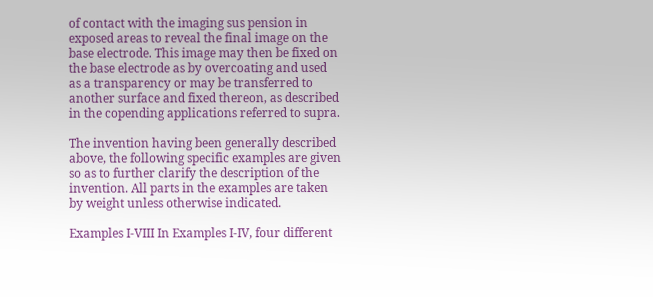of contact with the imaging sus pension in exposed areas to reveal the final image on the base electrode. This image may then be fixed on the base electrode as by overcoating and used as a transparency or may be transferred to another surface and fixed thereon, as described in the copending applications referred to supra.

The invention having been generally described above, the following specific examples are given so as to further clarify the description of the invention. All parts in the examples are taken by weight unless otherwise indicated.

Examples I-VIII In Examples I-IV, four different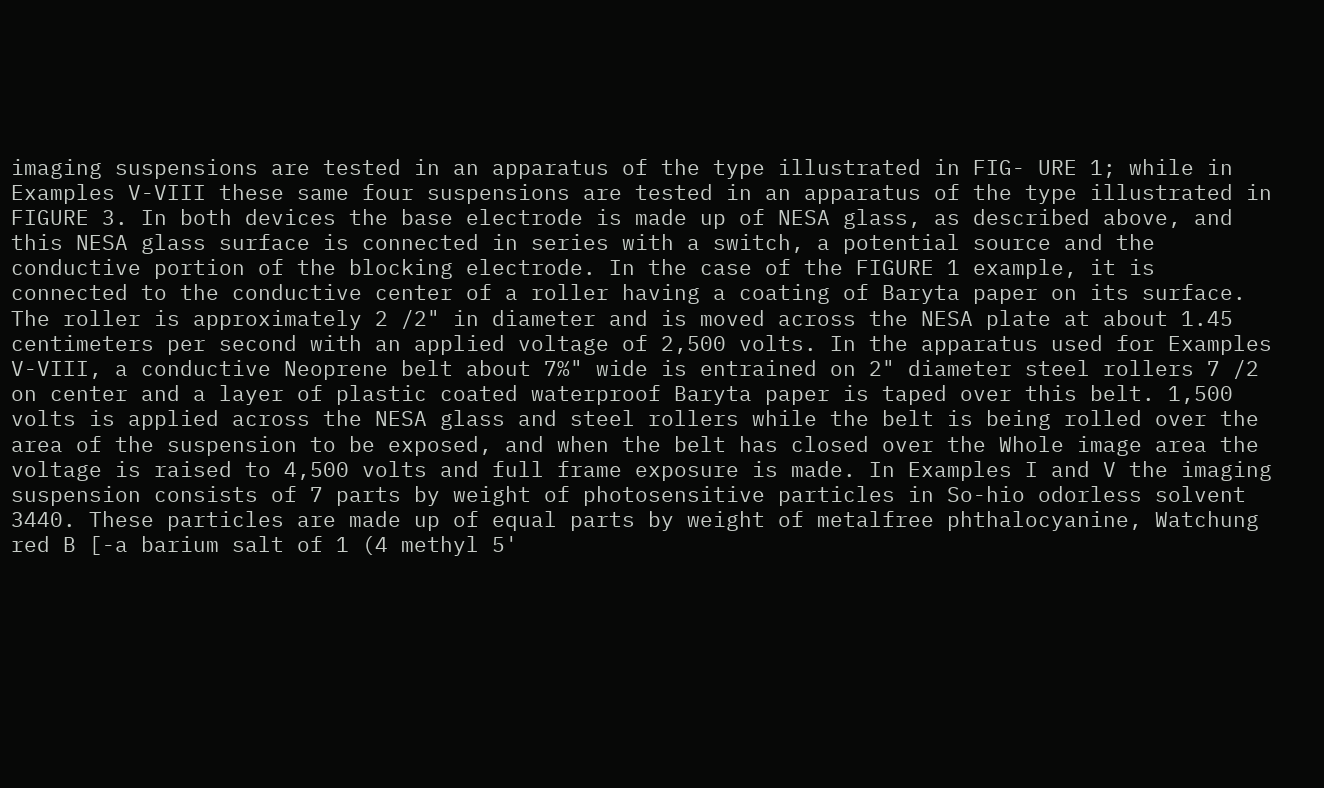imaging suspensions are tested in an apparatus of the type illustrated in FIG- URE 1; while in Examples V-VIII these same four suspensions are tested in an apparatus of the type illustrated in FIGURE 3. In both devices the base electrode is made up of NESA glass, as described above, and this NESA glass surface is connected in series with a switch, a potential source and the conductive portion of the blocking electrode. In the case of the FIGURE 1 example, it is connected to the conductive center of a roller having a coating of Baryta paper on its surface. The roller is approximately 2 /2" in diameter and is moved across the NESA plate at about 1.45 centimeters per second with an applied voltage of 2,500 volts. In the apparatus used for Examples V-VIII, a conductive Neoprene belt about 7%" wide is entrained on 2" diameter steel rollers 7 /2 on center and a layer of plastic coated waterproof Baryta paper is taped over this belt. 1,500 volts is applied across the NESA glass and steel rollers while the belt is being rolled over the area of the suspension to be exposed, and when the belt has closed over the Whole image area the voltage is raised to 4,500 volts and full frame exposure is made. In Examples I and V the imaging suspension consists of 7 parts by weight of photosensitive particles in So-hio odorless solvent 3440. These particles are made up of equal parts by weight of metalfree phthalocyanine, Watchung red B [-a barium salt of 1 (4 methyl 5'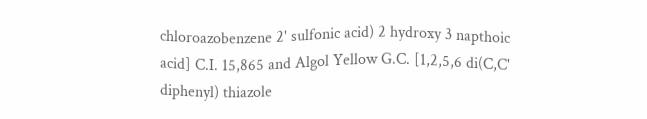chloroazobenzene 2' sulfonic acid) 2 hydroxy 3 napthoic acid] C.I. 15,865 and Algol Yellow G.C. [1,2,5,6 di(C,C' diphenyl) thiazole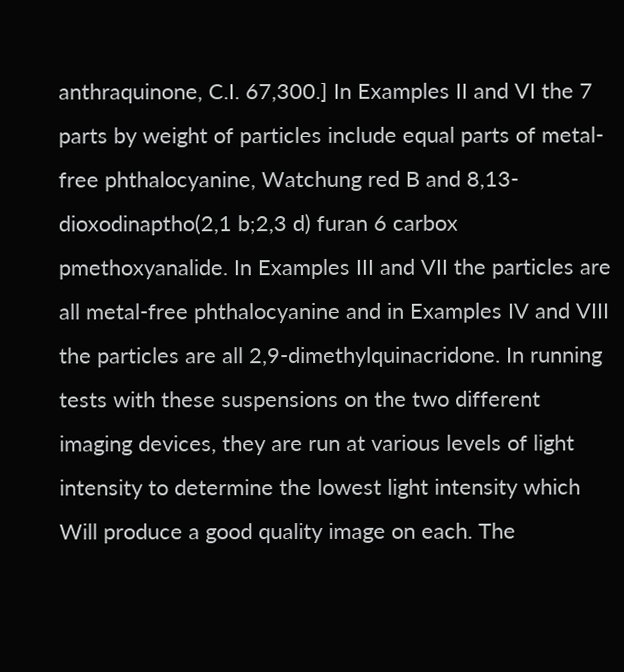anthraquinone, C.I. 67,300.] In Examples II and VI the 7 parts by weight of particles include equal parts of metal-free phthalocyanine, Watchung red B and 8,13- dioxodinaptho(2,1 b;2,3 d) furan 6 carbox pmethoxyanalide. In Examples III and VII the particles are all metal-free phthalocyanine and in Examples IV and VIII the particles are all 2,9-dimethylquinacridone. In running tests with these suspensions on the two different imaging devices, they are run at various levels of light intensity to determine the lowest light intensity which Will produce a good quality image on each. The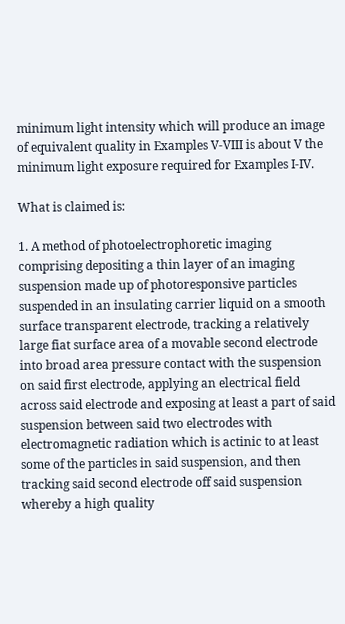minimum light intensity which will produce an image of equivalent quality in Examples V-VIII is about V the minimum light exposure required for Examples I-IV.

What is claimed is:

1. A method of photoelectrophoretic imaging comprising depositing a thin layer of an imaging suspension made up of photoresponsive particles suspended in an insulating carrier liquid on a smooth surface transparent electrode, tracking a relatively large fiat surface area of a movable second electrode into broad area pressure contact with the suspension on said first electrode, applying an electrical field across said electrode and exposing at least a part of said suspension between said two electrodes with electromagnetic radiation which is actinic to at least some of the particles in said suspension, and then tracking said second electrode off said suspension whereby a high quality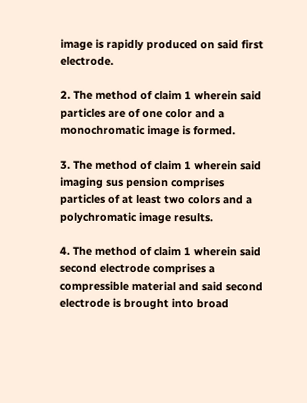image is rapidly produced on said first electrode.

2. The method of claim 1 wherein said particles are of one color and a monochromatic image is formed.

3. The method of claim 1 wherein said imaging sus pension comprises particles of at least two colors and a polychromatic image results.

4. The method of claim 1 wherein said second electrode comprises a compressible material and said second electrode is brought into broad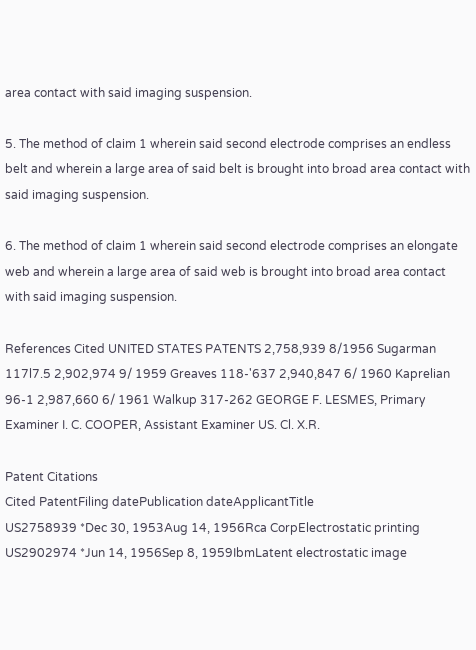area contact with said imaging suspension.

5. The method of claim 1 wherein said second electrode comprises an endless belt and wherein a large area of said belt is brought into broad area contact with said imaging suspension.

6. The method of claim 1 wherein said second electrode comprises an elongate web and wherein a large area of said web is brought into broad area contact with said imaging suspension.

References Cited UNITED STATES PATENTS 2,758,939 8/1956 Sugarman 117l7.5 2,902,974 9/ 1959 Greaves 118-'637 2,940,847 6/ 1960 Kaprelian 96-1 2,987,660 6/ 1961 Walkup 317-262 GEORGE F. LESMES, Primary Examiner I. C. COOPER, Assistant Examiner US. Cl. X.R.

Patent Citations
Cited PatentFiling datePublication dateApplicantTitle
US2758939 *Dec 30, 1953Aug 14, 1956Rca CorpElectrostatic printing
US2902974 *Jun 14, 1956Sep 8, 1959IbmLatent electrostatic image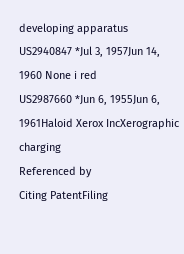developing apparatus
US2940847 *Jul 3, 1957Jun 14, 1960 None i red
US2987660 *Jun 6, 1955Jun 6, 1961Haloid Xerox IncXerographic charging
Referenced by
Citing PatentFiling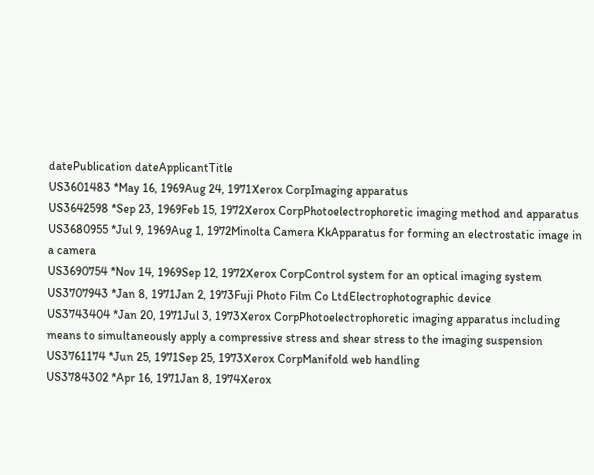datePublication dateApplicantTitle
US3601483 *May 16, 1969Aug 24, 1971Xerox CorpImaging apparatus
US3642598 *Sep 23, 1969Feb 15, 1972Xerox CorpPhotoelectrophoretic imaging method and apparatus
US3680955 *Jul 9, 1969Aug 1, 1972Minolta Camera KkApparatus for forming an electrostatic image in a camera
US3690754 *Nov 14, 1969Sep 12, 1972Xerox CorpControl system for an optical imaging system
US3707943 *Jan 8, 1971Jan 2, 1973Fuji Photo Film Co LtdElectrophotographic device
US3743404 *Jan 20, 1971Jul 3, 1973Xerox CorpPhotoelectrophoretic imaging apparatus including means to simultaneously apply a compressive stress and shear stress to the imaging suspension
US3761174 *Jun 25, 1971Sep 25, 1973Xerox CorpManifold web handling
US3784302 *Apr 16, 1971Jan 8, 1974Xerox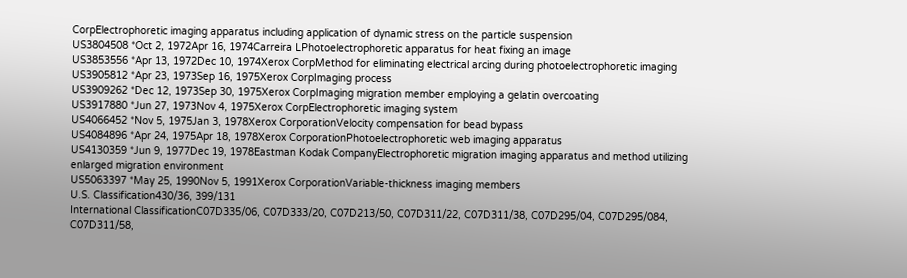CorpElectrophoretic imaging apparatus including application of dynamic stress on the particle suspension
US3804508 *Oct 2, 1972Apr 16, 1974Carreira LPhotoelectrophoretic apparatus for heat fixing an image
US3853556 *Apr 13, 1972Dec 10, 1974Xerox CorpMethod for eliminating electrical arcing during photoelectrophoretic imaging
US3905812 *Apr 23, 1973Sep 16, 1975Xerox CorpImaging process
US3909262 *Dec 12, 1973Sep 30, 1975Xerox CorpImaging migration member employing a gelatin overcoating
US3917880 *Jun 27, 1973Nov 4, 1975Xerox CorpElectrophoretic imaging system
US4066452 *Nov 5, 1975Jan 3, 1978Xerox CorporationVelocity compensation for bead bypass
US4084896 *Apr 24, 1975Apr 18, 1978Xerox CorporationPhotoelectrophoretic web imaging apparatus
US4130359 *Jun 9, 1977Dec 19, 1978Eastman Kodak CompanyElectrophoretic migration imaging apparatus and method utilizing enlarged migration environment
US5063397 *May 25, 1990Nov 5, 1991Xerox CorporationVariable-thickness imaging members
U.S. Classification430/36, 399/131
International ClassificationC07D335/06, C07D333/20, C07D213/50, C07D311/22, C07D311/38, C07D295/04, C07D295/084, C07D311/58,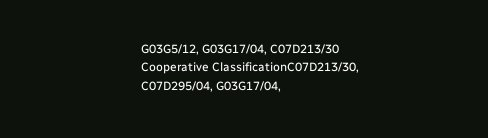G03G5/12, G03G17/04, C07D213/30
Cooperative ClassificationC07D213/30, C07D295/04, G03G17/04,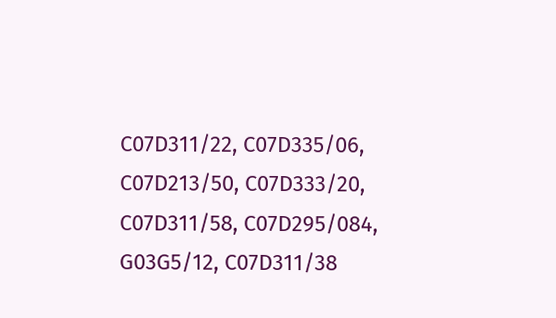C07D311/22, C07D335/06, C07D213/50, C07D333/20, C07D311/58, C07D295/084, G03G5/12, C07D311/38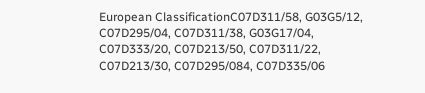European ClassificationC07D311/58, G03G5/12, C07D295/04, C07D311/38, G03G17/04, C07D333/20, C07D213/50, C07D311/22, C07D213/30, C07D295/084, C07D335/06